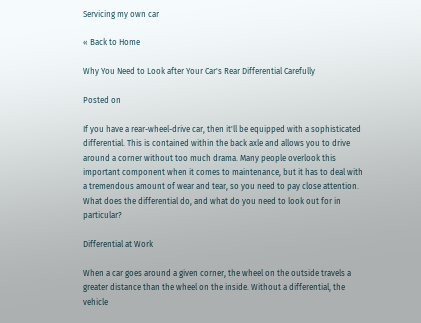Servicing my own car

« Back to Home

Why You Need to Look after Your Car's Rear Differential Carefully

Posted on

If you have a rear-wheel-drive car, then it'll be equipped with a sophisticated differential. This is contained within the back axle and allows you to drive around a corner without too much drama. Many people overlook this important component when it comes to maintenance, but it has to deal with a tremendous amount of wear and tear, so you need to pay close attention. What does the differential do, and what do you need to look out for in particular?

Differential at Work

When a car goes around a given corner, the wheel on the outside travels a greater distance than the wheel on the inside. Without a differential, the vehicle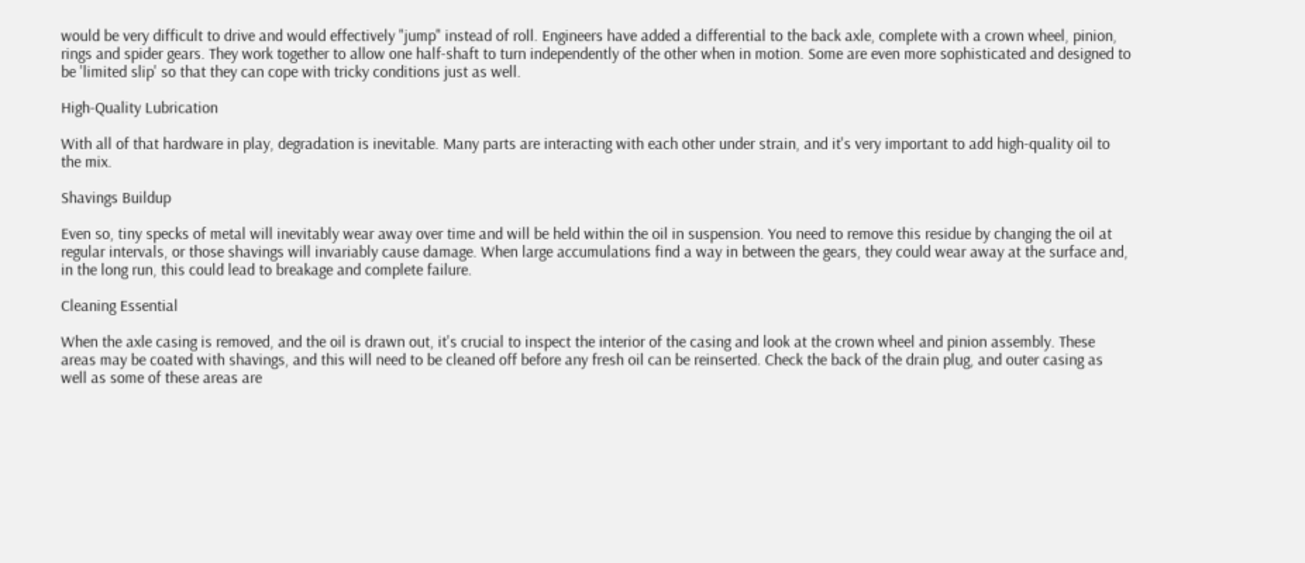would be very difficult to drive and would effectively "jump" instead of roll. Engineers have added a differential to the back axle, complete with a crown wheel, pinion, rings and spider gears. They work together to allow one half-shaft to turn independently of the other when in motion. Some are even more sophisticated and designed to be 'limited slip' so that they can cope with tricky conditions just as well.

High-Quality Lubrication

With all of that hardware in play, degradation is inevitable. Many parts are interacting with each other under strain, and it's very important to add high-quality oil to the mix.

Shavings Buildup

Even so, tiny specks of metal will inevitably wear away over time and will be held within the oil in suspension. You need to remove this residue by changing the oil at regular intervals, or those shavings will invariably cause damage. When large accumulations find a way in between the gears, they could wear away at the surface and, in the long run, this could lead to breakage and complete failure.

Cleaning Essential

When the axle casing is removed, and the oil is drawn out, it's crucial to inspect the interior of the casing and look at the crown wheel and pinion assembly. These areas may be coated with shavings, and this will need to be cleaned off before any fresh oil can be reinserted. Check the back of the drain plug, and outer casing as well as some of these areas are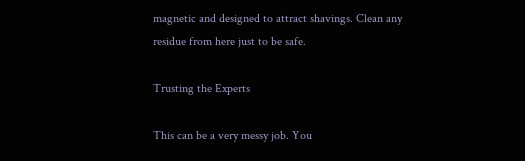magnetic and designed to attract shavings. Clean any residue from here just to be safe.

Trusting the Experts

This can be a very messy job. You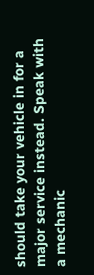should take your vehicle in for a major service instead. Speak with a mechanic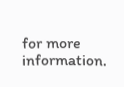for more information.